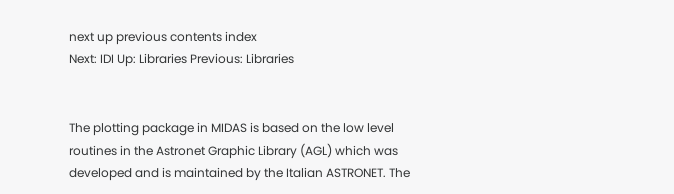next up previous contents index
Next: IDI Up: Libraries Previous: Libraries


The plotting package in MIDAS is based on the low level routines in the Astronet Graphic Library (AGL) which was developed and is maintained by the Italian ASTRONET. The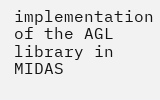implementation of the AGL library in MIDAS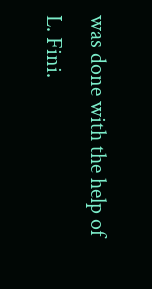was done with the help of L. Fini.